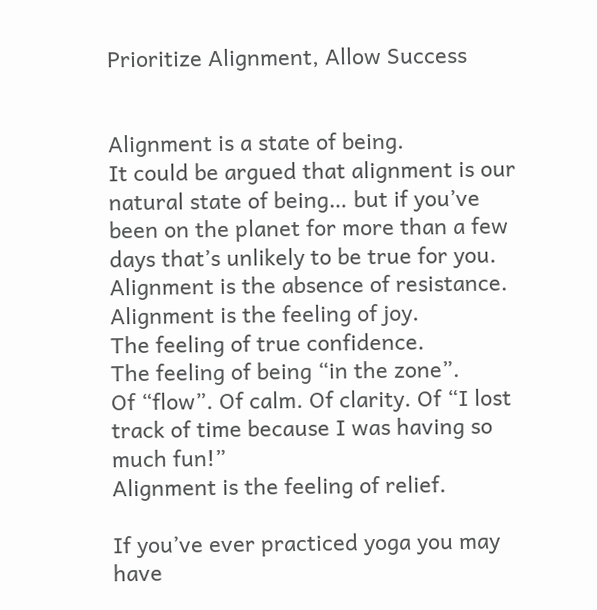Prioritize Alignment, Allow Success


Alignment is a state of being.
It could be argued that alignment is our natural state of being… but if you’ve been on the planet for more than a few days that’s unlikely to be true for you.
Alignment is the absence of resistance.
Alignment is the feeling of joy.
The feeling of true confidence.
The feeling of being “in the zone”.
Of “flow”. Of calm. Of clarity. Of “I lost track of time because I was having so much fun!”
Alignment is the feeling of relief.

If you’ve ever practiced yoga you may have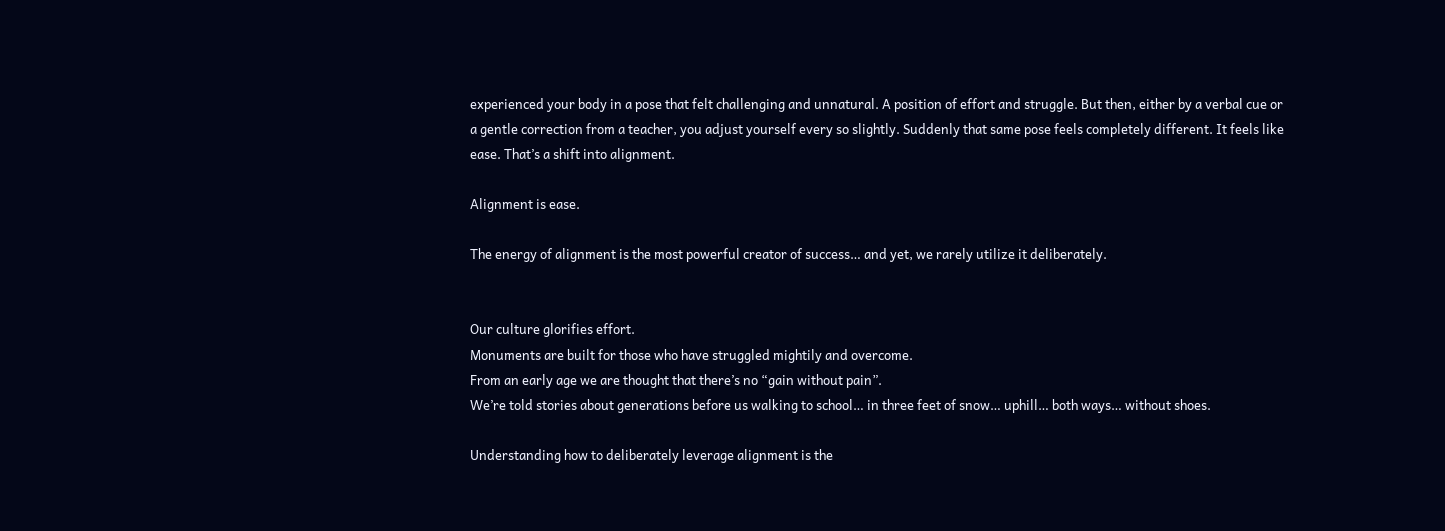experienced your body in a pose that felt challenging and unnatural. A position of effort and struggle. But then, either by a verbal cue or a gentle correction from a teacher, you adjust yourself every so slightly. Suddenly that same pose feels completely different. It feels like ease. That’s a shift into alignment.

Alignment is ease.

The energy of alignment is the most powerful creator of success… and yet, we rarely utilize it deliberately.


Our culture glorifies effort.
Monuments are built for those who have struggled mightily and overcome.
From an early age we are thought that there’s no “gain without pain”.
We’re told stories about generations before us walking to school… in three feet of snow… uphill… both ways… without shoes.

Understanding how to deliberately leverage alignment is the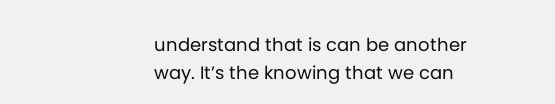understand that is can be another way. It’s the knowing that we can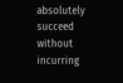absolutely succeed without incurring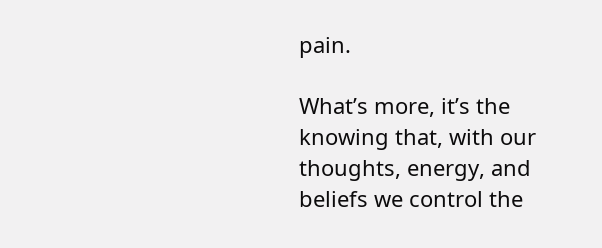pain.

What’s more, it’s the knowing that, with our thoughts, energy, and beliefs we control the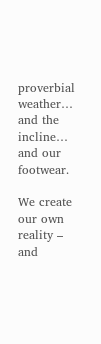proverbial weather… and the incline… and our footwear.

We create our own reality – and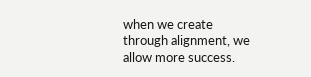when we create through alignment, we allow more success.